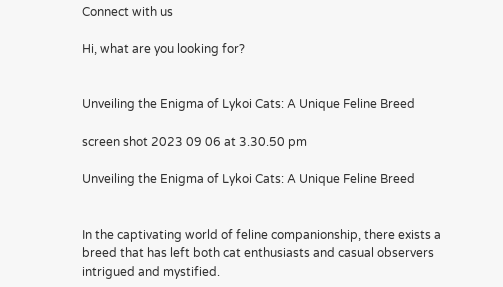Connect with us

Hi, what are you looking for?


Unveiling the Enigma of Lykoi Cats: A Unique Feline Breed

screen shot 2023 09 06 at 3.30.50 pm

Unveiling the Enigma of Lykoi Cats: A Unique Feline Breed


In the captivating world of feline companionship, there exists a breed that has left both cat enthusiasts and casual observers intrigued and mystified.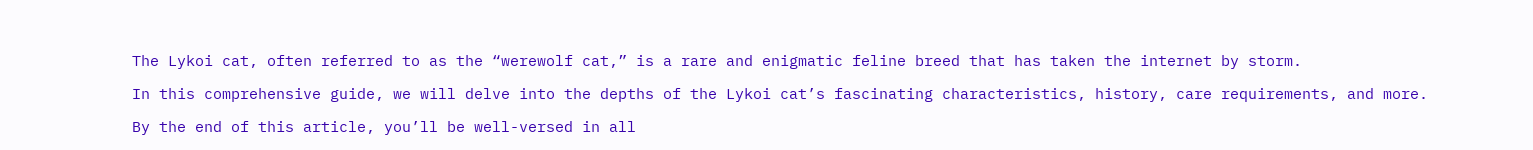The Lykoi cat, often referred to as the “werewolf cat,” is a rare and enigmatic feline breed that has taken the internet by storm.

In this comprehensive guide, we will delve into the depths of the Lykoi cat’s fascinating characteristics, history, care requirements, and more.

By the end of this article, you’ll be well-versed in all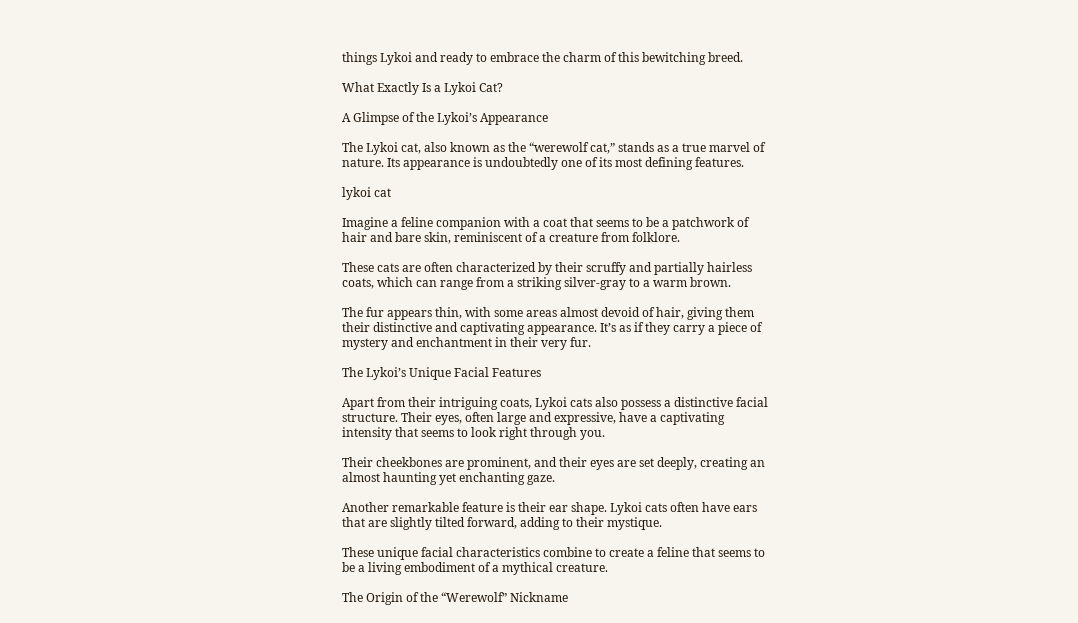things Lykoi and ready to embrace the charm of this bewitching breed.

What Exactly Is a Lykoi Cat?

A Glimpse of the Lykoi’s Appearance

The Lykoi cat, also known as the “werewolf cat,” stands as a true marvel of nature. Its appearance is undoubtedly one of its most defining features.

lykoi cat

Imagine a feline companion with a coat that seems to be a patchwork of hair and bare skin, reminiscent of a creature from folklore.

These cats are often characterized by their scruffy and partially hairless coats, which can range from a striking silver-gray to a warm brown.

The fur appears thin, with some areas almost devoid of hair, giving them their distinctive and captivating appearance. It’s as if they carry a piece of mystery and enchantment in their very fur.

The Lykoi’s Unique Facial Features

Apart from their intriguing coats, Lykoi cats also possess a distinctive facial structure. Their eyes, often large and expressive, have a captivating intensity that seems to look right through you.

Their cheekbones are prominent, and their eyes are set deeply, creating an almost haunting yet enchanting gaze.

Another remarkable feature is their ear shape. Lykoi cats often have ears that are slightly tilted forward, adding to their mystique.

These unique facial characteristics combine to create a feline that seems to be a living embodiment of a mythical creature.

The Origin of the “Werewolf” Nickname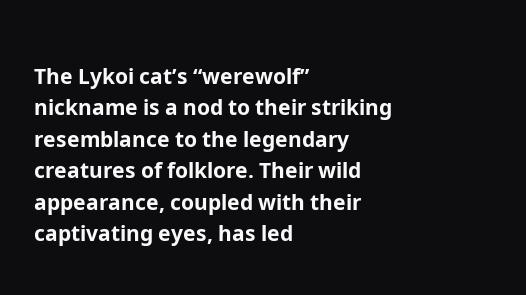The Lykoi cat’s “werewolf” nickname is a nod to their striking resemblance to the legendary creatures of folklore. Their wild appearance, coupled with their captivating eyes, has led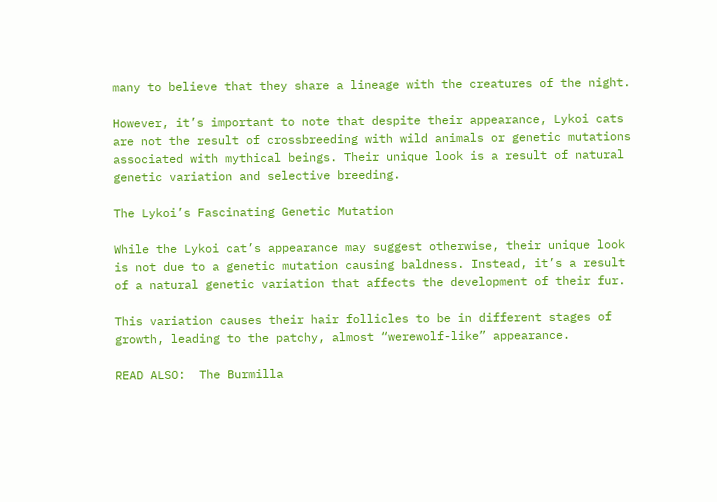many to believe that they share a lineage with the creatures of the night.

However, it’s important to note that despite their appearance, Lykoi cats are not the result of crossbreeding with wild animals or genetic mutations associated with mythical beings. Their unique look is a result of natural genetic variation and selective breeding.

The Lykoi’s Fascinating Genetic Mutation

While the Lykoi cat’s appearance may suggest otherwise, their unique look is not due to a genetic mutation causing baldness. Instead, it’s a result of a natural genetic variation that affects the development of their fur.

This variation causes their hair follicles to be in different stages of growth, leading to the patchy, almost “werewolf-like” appearance.

READ ALSO:  The Burmilla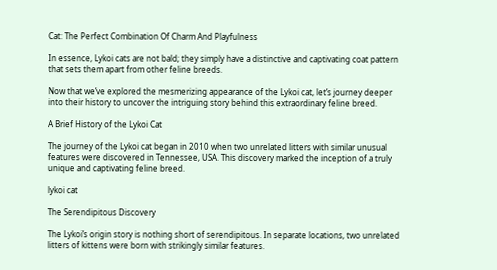Cat: The Perfect Combination Of Charm And Playfulness

In essence, Lykoi cats are not bald; they simply have a distinctive and captivating coat pattern that sets them apart from other feline breeds.

Now that we’ve explored the mesmerizing appearance of the Lykoi cat, let’s journey deeper into their history to uncover the intriguing story behind this extraordinary feline breed.

A Brief History of the Lykoi Cat

The journey of the Lykoi cat began in 2010 when two unrelated litters with similar unusual features were discovered in Tennessee, USA. This discovery marked the inception of a truly unique and captivating feline breed.

lykoi cat

The Serendipitous Discovery

The Lykoi’s origin story is nothing short of serendipitous. In separate locations, two unrelated litters of kittens were born with strikingly similar features.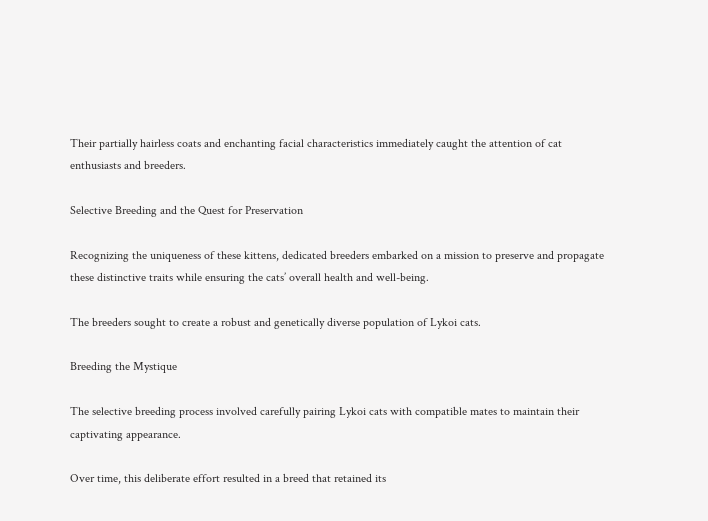Their partially hairless coats and enchanting facial characteristics immediately caught the attention of cat enthusiasts and breeders.

Selective Breeding and the Quest for Preservation

Recognizing the uniqueness of these kittens, dedicated breeders embarked on a mission to preserve and propagate these distinctive traits while ensuring the cats’ overall health and well-being.

The breeders sought to create a robust and genetically diverse population of Lykoi cats.

Breeding the Mystique

The selective breeding process involved carefully pairing Lykoi cats with compatible mates to maintain their captivating appearance.

Over time, this deliberate effort resulted in a breed that retained its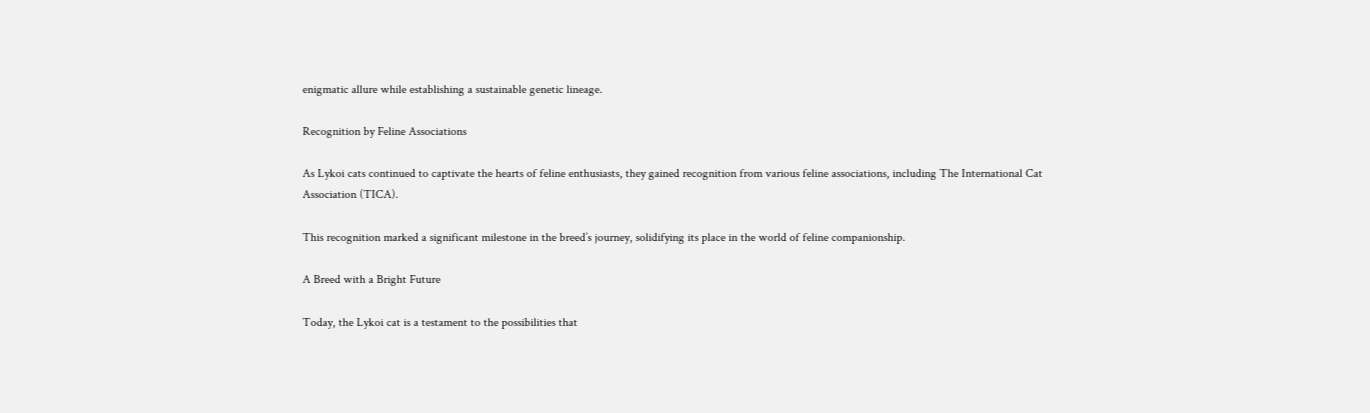enigmatic allure while establishing a sustainable genetic lineage.

Recognition by Feline Associations

As Lykoi cats continued to captivate the hearts of feline enthusiasts, they gained recognition from various feline associations, including The International Cat Association (TICA).

This recognition marked a significant milestone in the breed’s journey, solidifying its place in the world of feline companionship.

A Breed with a Bright Future

Today, the Lykoi cat is a testament to the possibilities that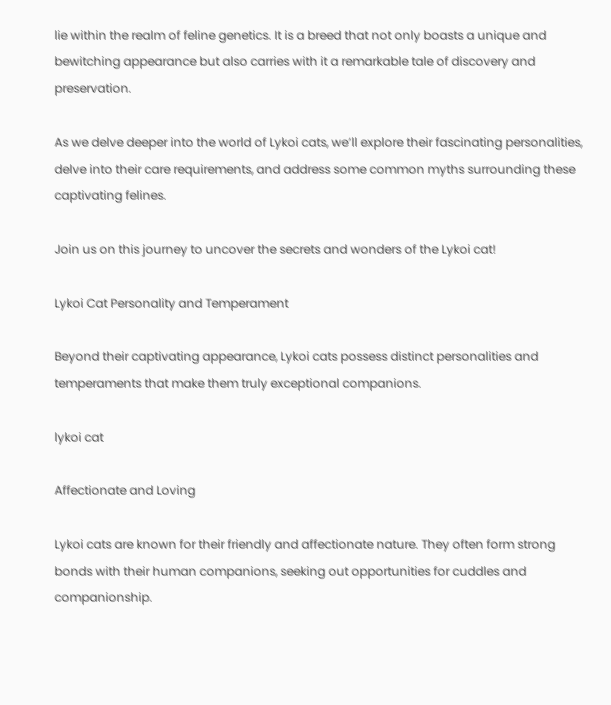lie within the realm of feline genetics. It is a breed that not only boasts a unique and bewitching appearance but also carries with it a remarkable tale of discovery and preservation.

As we delve deeper into the world of Lykoi cats, we’ll explore their fascinating personalities, delve into their care requirements, and address some common myths surrounding these captivating felines.

Join us on this journey to uncover the secrets and wonders of the Lykoi cat!

Lykoi Cat Personality and Temperament

Beyond their captivating appearance, Lykoi cats possess distinct personalities and temperaments that make them truly exceptional companions.

lykoi cat

Affectionate and Loving

Lykoi cats are known for their friendly and affectionate nature. They often form strong bonds with their human companions, seeking out opportunities for cuddles and companionship.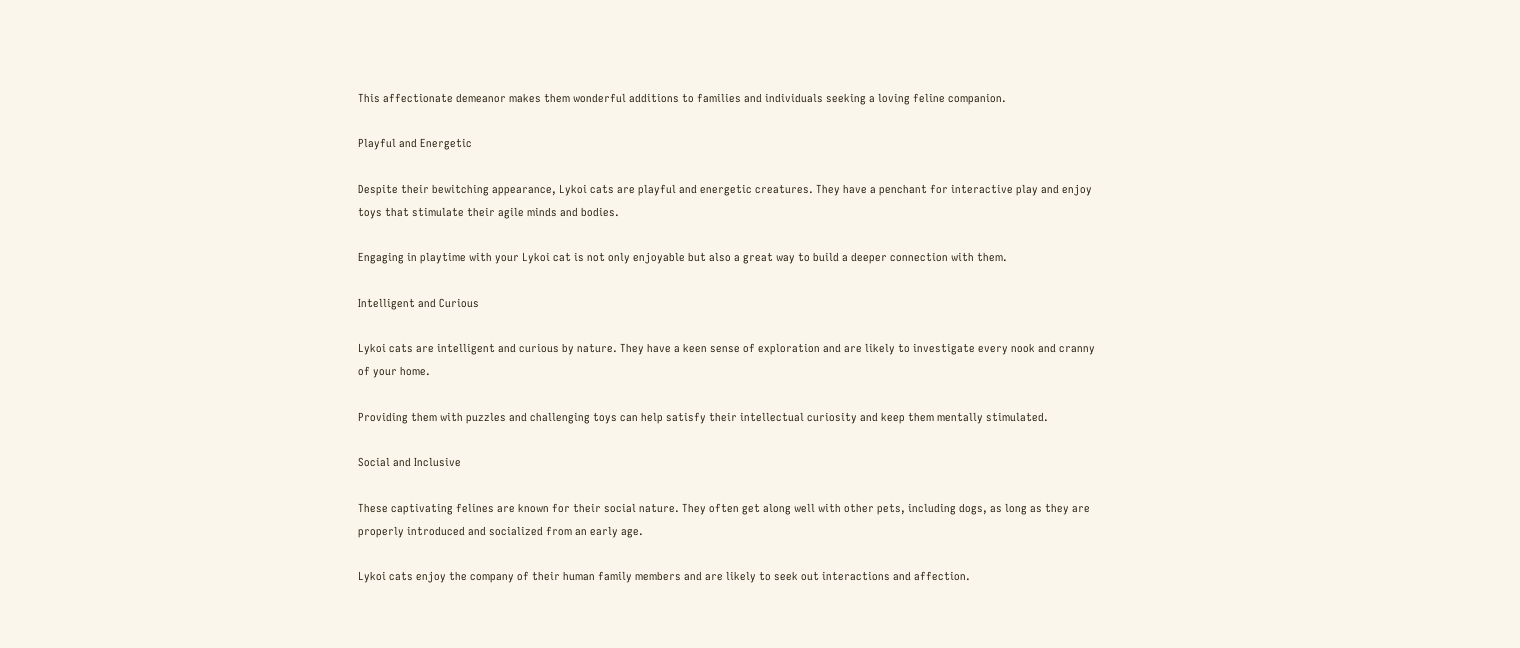This affectionate demeanor makes them wonderful additions to families and individuals seeking a loving feline companion.

Playful and Energetic

Despite their bewitching appearance, Lykoi cats are playful and energetic creatures. They have a penchant for interactive play and enjoy toys that stimulate their agile minds and bodies.

Engaging in playtime with your Lykoi cat is not only enjoyable but also a great way to build a deeper connection with them.

Intelligent and Curious

Lykoi cats are intelligent and curious by nature. They have a keen sense of exploration and are likely to investigate every nook and cranny of your home.

Providing them with puzzles and challenging toys can help satisfy their intellectual curiosity and keep them mentally stimulated.

Social and Inclusive

These captivating felines are known for their social nature. They often get along well with other pets, including dogs, as long as they are properly introduced and socialized from an early age.

Lykoi cats enjoy the company of their human family members and are likely to seek out interactions and affection.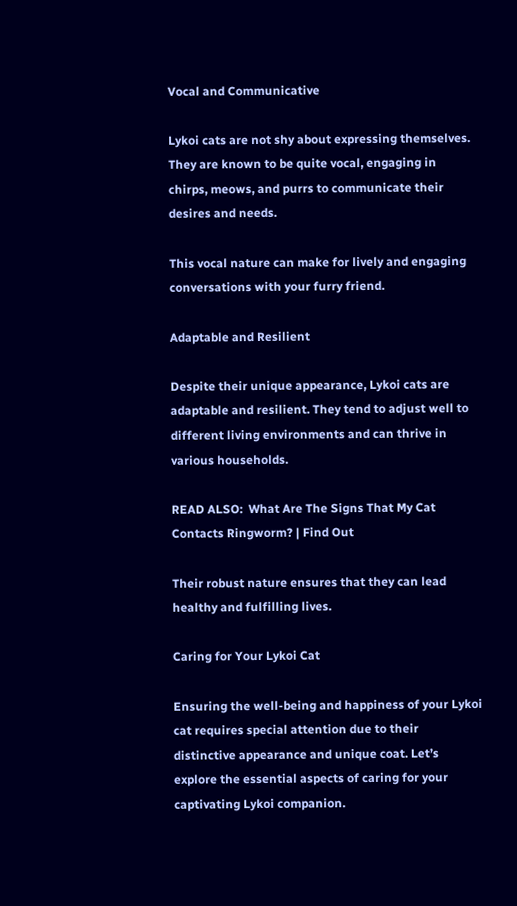Vocal and Communicative

Lykoi cats are not shy about expressing themselves. They are known to be quite vocal, engaging in chirps, meows, and purrs to communicate their desires and needs.

This vocal nature can make for lively and engaging conversations with your furry friend.

Adaptable and Resilient

Despite their unique appearance, Lykoi cats are adaptable and resilient. They tend to adjust well to different living environments and can thrive in various households.

READ ALSO:  What Are The Signs That My Cat Contacts Ringworm? | Find Out

Their robust nature ensures that they can lead healthy and fulfilling lives.

Caring for Your Lykoi Cat

Ensuring the well-being and happiness of your Lykoi cat requires special attention due to their distinctive appearance and unique coat. Let’s explore the essential aspects of caring for your captivating Lykoi companion.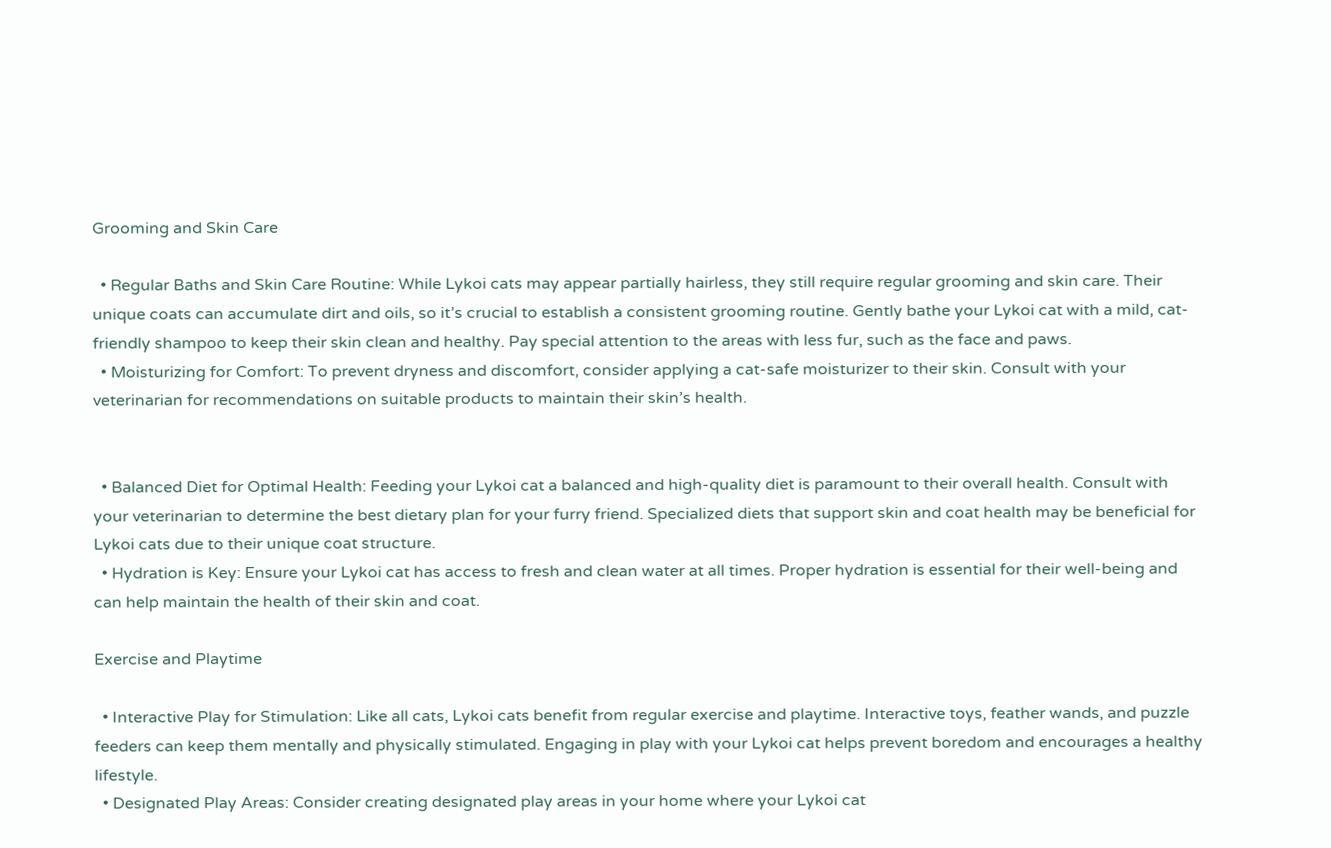Grooming and Skin Care

  • Regular Baths and Skin Care Routine: While Lykoi cats may appear partially hairless, they still require regular grooming and skin care. Their unique coats can accumulate dirt and oils, so it’s crucial to establish a consistent grooming routine. Gently bathe your Lykoi cat with a mild, cat-friendly shampoo to keep their skin clean and healthy. Pay special attention to the areas with less fur, such as the face and paws.
  • Moisturizing for Comfort: To prevent dryness and discomfort, consider applying a cat-safe moisturizer to their skin. Consult with your veterinarian for recommendations on suitable products to maintain their skin’s health.


  • Balanced Diet for Optimal Health: Feeding your Lykoi cat a balanced and high-quality diet is paramount to their overall health. Consult with your veterinarian to determine the best dietary plan for your furry friend. Specialized diets that support skin and coat health may be beneficial for Lykoi cats due to their unique coat structure.
  • Hydration is Key: Ensure your Lykoi cat has access to fresh and clean water at all times. Proper hydration is essential for their well-being and can help maintain the health of their skin and coat.

Exercise and Playtime

  • Interactive Play for Stimulation: Like all cats, Lykoi cats benefit from regular exercise and playtime. Interactive toys, feather wands, and puzzle feeders can keep them mentally and physically stimulated. Engaging in play with your Lykoi cat helps prevent boredom and encourages a healthy lifestyle.
  • Designated Play Areas: Consider creating designated play areas in your home where your Lykoi cat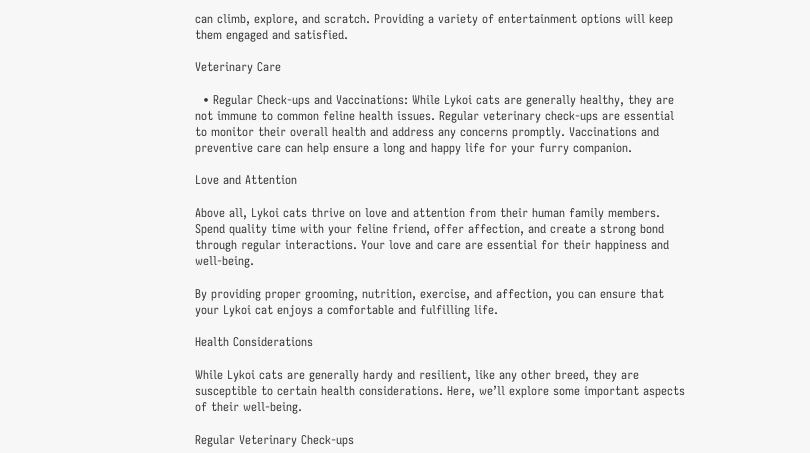can climb, explore, and scratch. Providing a variety of entertainment options will keep them engaged and satisfied.

Veterinary Care

  • Regular Check-ups and Vaccinations: While Lykoi cats are generally healthy, they are not immune to common feline health issues. Regular veterinary check-ups are essential to monitor their overall health and address any concerns promptly. Vaccinations and preventive care can help ensure a long and happy life for your furry companion.

Love and Attention

Above all, Lykoi cats thrive on love and attention from their human family members. Spend quality time with your feline friend, offer affection, and create a strong bond through regular interactions. Your love and care are essential for their happiness and well-being.

By providing proper grooming, nutrition, exercise, and affection, you can ensure that your Lykoi cat enjoys a comfortable and fulfilling life.

Health Considerations

While Lykoi cats are generally hardy and resilient, like any other breed, they are susceptible to certain health considerations. Here, we’ll explore some important aspects of their well-being.

Regular Veterinary Check-ups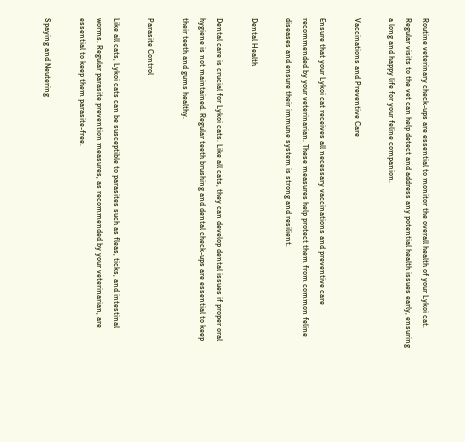Routine veterinary check-ups are essential to monitor the overall health of your Lykoi cat. Regular visits to the vet can help detect and address any potential health issues early, ensuring a long and happy life for your feline companion.

Vaccinations and Preventive Care

Ensure that your Lykoi cat receives all necessary vaccinations and preventive care recommended by your veterinarian. These measures help protect them from common feline diseases and ensure their immune system is strong and resilient.

Dental Health

Dental care is crucial for Lykoi cats. Like all cats, they can develop dental issues if proper oral hygiene is not maintained. Regular teeth brushing and dental check-ups are essential to keep their teeth and gums healthy.

Parasite Control

Like all cats, Lykoi cats can be susceptible to parasites such as fleas, ticks, and intestinal worms. Regular parasite prevention measures, as recommended by your veterinarian, are essential to keep them parasite-free.

Spaying and Neutering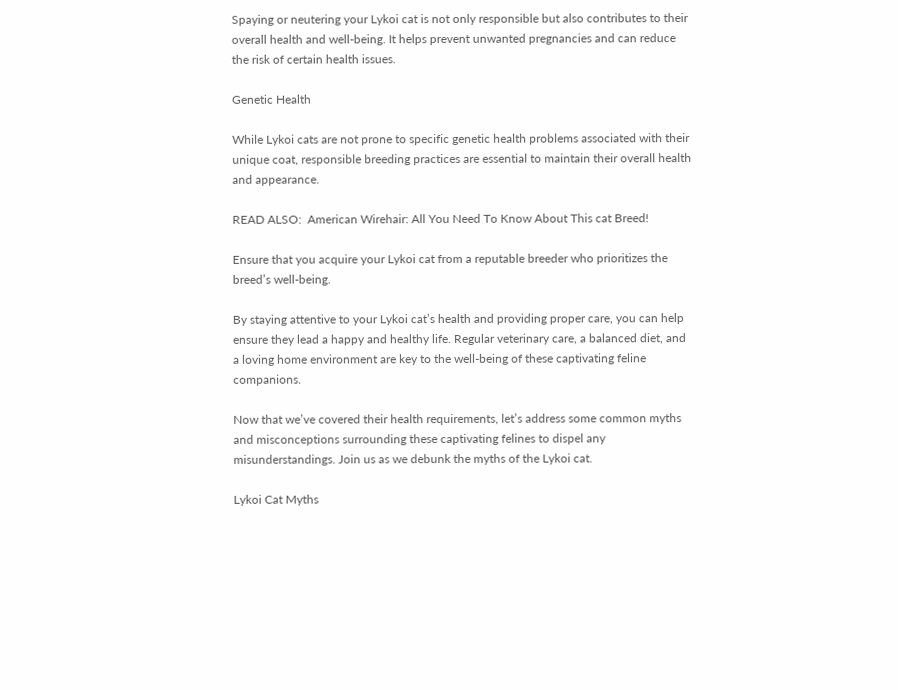Spaying or neutering your Lykoi cat is not only responsible but also contributes to their overall health and well-being. It helps prevent unwanted pregnancies and can reduce the risk of certain health issues.

Genetic Health

While Lykoi cats are not prone to specific genetic health problems associated with their unique coat, responsible breeding practices are essential to maintain their overall health and appearance.

READ ALSO:  American Wirehair: All You Need To Know About This cat Breed!

Ensure that you acquire your Lykoi cat from a reputable breeder who prioritizes the breed’s well-being.

By staying attentive to your Lykoi cat’s health and providing proper care, you can help ensure they lead a happy and healthy life. Regular veterinary care, a balanced diet, and a loving home environment are key to the well-being of these captivating feline companions.

Now that we’ve covered their health requirements, let’s address some common myths and misconceptions surrounding these captivating felines to dispel any misunderstandings. Join us as we debunk the myths of the Lykoi cat.

Lykoi Cat Myths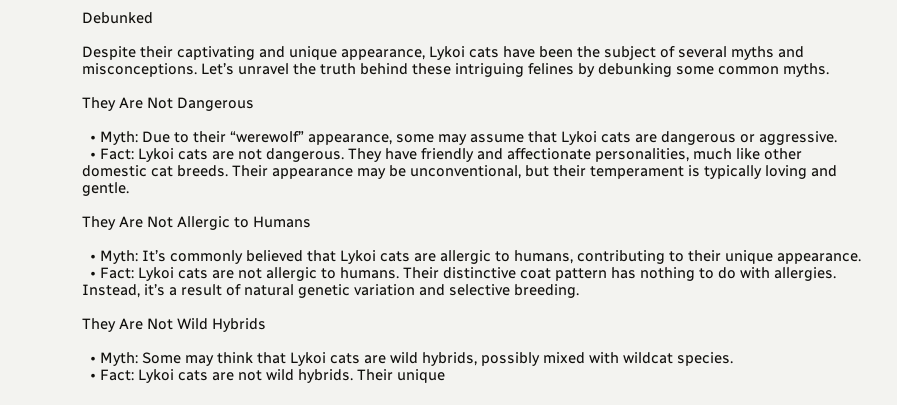Debunked

Despite their captivating and unique appearance, Lykoi cats have been the subject of several myths and misconceptions. Let’s unravel the truth behind these intriguing felines by debunking some common myths.

They Are Not Dangerous

  • Myth: Due to their “werewolf” appearance, some may assume that Lykoi cats are dangerous or aggressive.
  • Fact: Lykoi cats are not dangerous. They have friendly and affectionate personalities, much like other domestic cat breeds. Their appearance may be unconventional, but their temperament is typically loving and gentle.

They Are Not Allergic to Humans

  • Myth: It’s commonly believed that Lykoi cats are allergic to humans, contributing to their unique appearance.
  • Fact: Lykoi cats are not allergic to humans. Their distinctive coat pattern has nothing to do with allergies. Instead, it’s a result of natural genetic variation and selective breeding.

They Are Not Wild Hybrids

  • Myth: Some may think that Lykoi cats are wild hybrids, possibly mixed with wildcat species.
  • Fact: Lykoi cats are not wild hybrids. Their unique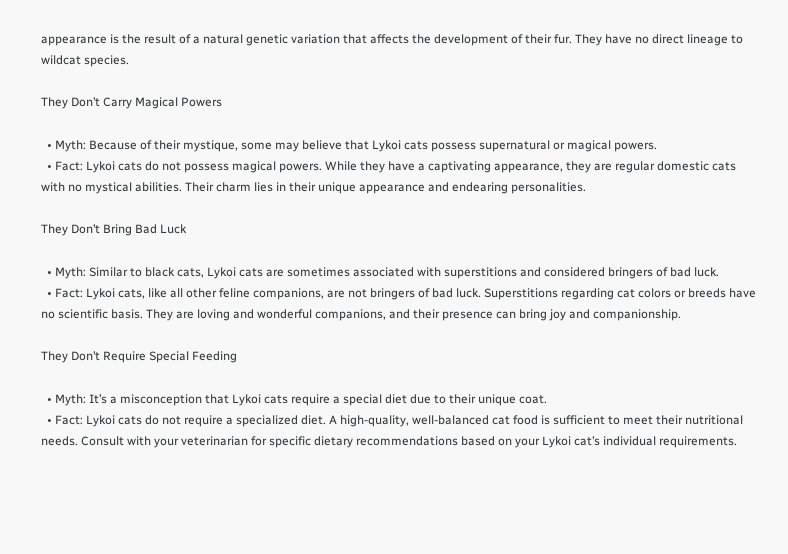appearance is the result of a natural genetic variation that affects the development of their fur. They have no direct lineage to wildcat species.

They Don’t Carry Magical Powers

  • Myth: Because of their mystique, some may believe that Lykoi cats possess supernatural or magical powers.
  • Fact: Lykoi cats do not possess magical powers. While they have a captivating appearance, they are regular domestic cats with no mystical abilities. Their charm lies in their unique appearance and endearing personalities.

They Don’t Bring Bad Luck

  • Myth: Similar to black cats, Lykoi cats are sometimes associated with superstitions and considered bringers of bad luck.
  • Fact: Lykoi cats, like all other feline companions, are not bringers of bad luck. Superstitions regarding cat colors or breeds have no scientific basis. They are loving and wonderful companions, and their presence can bring joy and companionship.

They Don’t Require Special Feeding

  • Myth: It’s a misconception that Lykoi cats require a special diet due to their unique coat.
  • Fact: Lykoi cats do not require a specialized diet. A high-quality, well-balanced cat food is sufficient to meet their nutritional needs. Consult with your veterinarian for specific dietary recommendations based on your Lykoi cat’s individual requirements.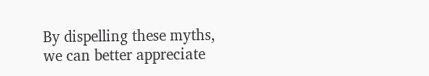By dispelling these myths, we can better appreciate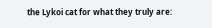the Lykoi cat for what they truly are: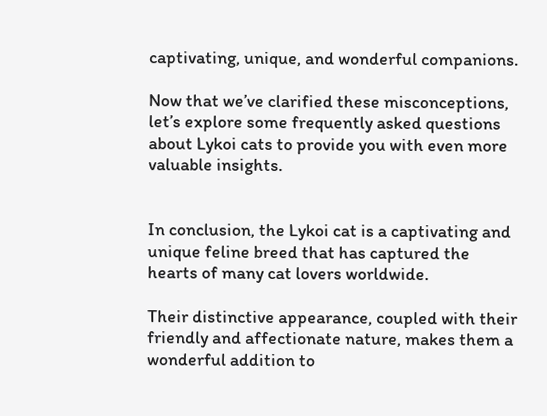captivating, unique, and wonderful companions.

Now that we’ve clarified these misconceptions, let’s explore some frequently asked questions about Lykoi cats to provide you with even more valuable insights.


In conclusion, the Lykoi cat is a captivating and unique feline breed that has captured the hearts of many cat lovers worldwide.

Their distinctive appearance, coupled with their friendly and affectionate nature, makes them a wonderful addition to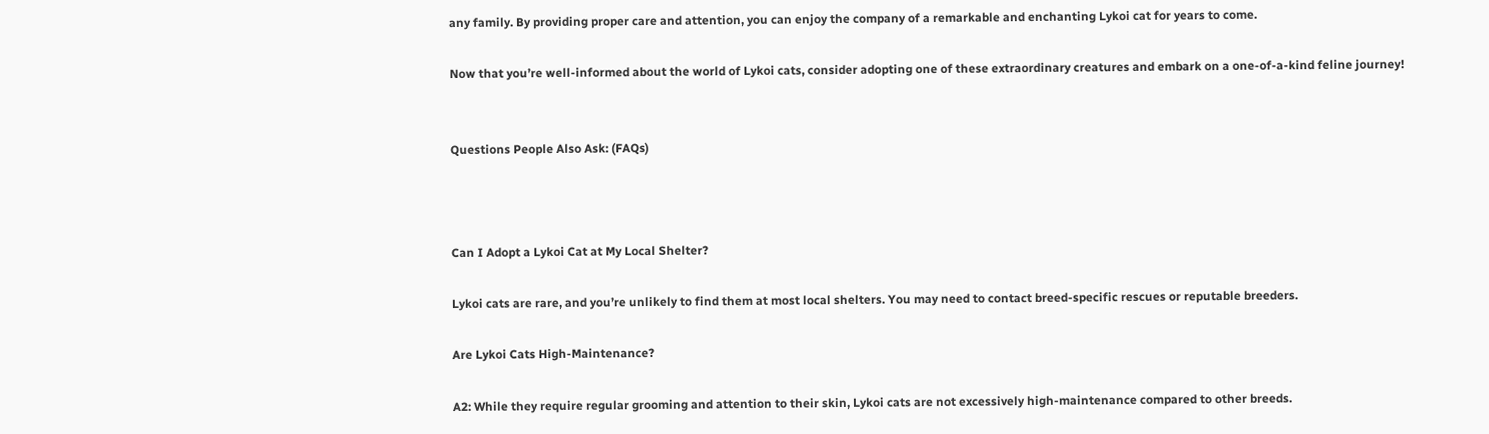any family. By providing proper care and attention, you can enjoy the company of a remarkable and enchanting Lykoi cat for years to come.

Now that you’re well-informed about the world of Lykoi cats, consider adopting one of these extraordinary creatures and embark on a one-of-a-kind feline journey!


Questions People Also Ask: (FAQs)



Can I Adopt a Lykoi Cat at My Local Shelter?

Lykoi cats are rare, and you’re unlikely to find them at most local shelters. You may need to contact breed-specific rescues or reputable breeders.

Are Lykoi Cats High-Maintenance?

A2: While they require regular grooming and attention to their skin, Lykoi cats are not excessively high-maintenance compared to other breeds.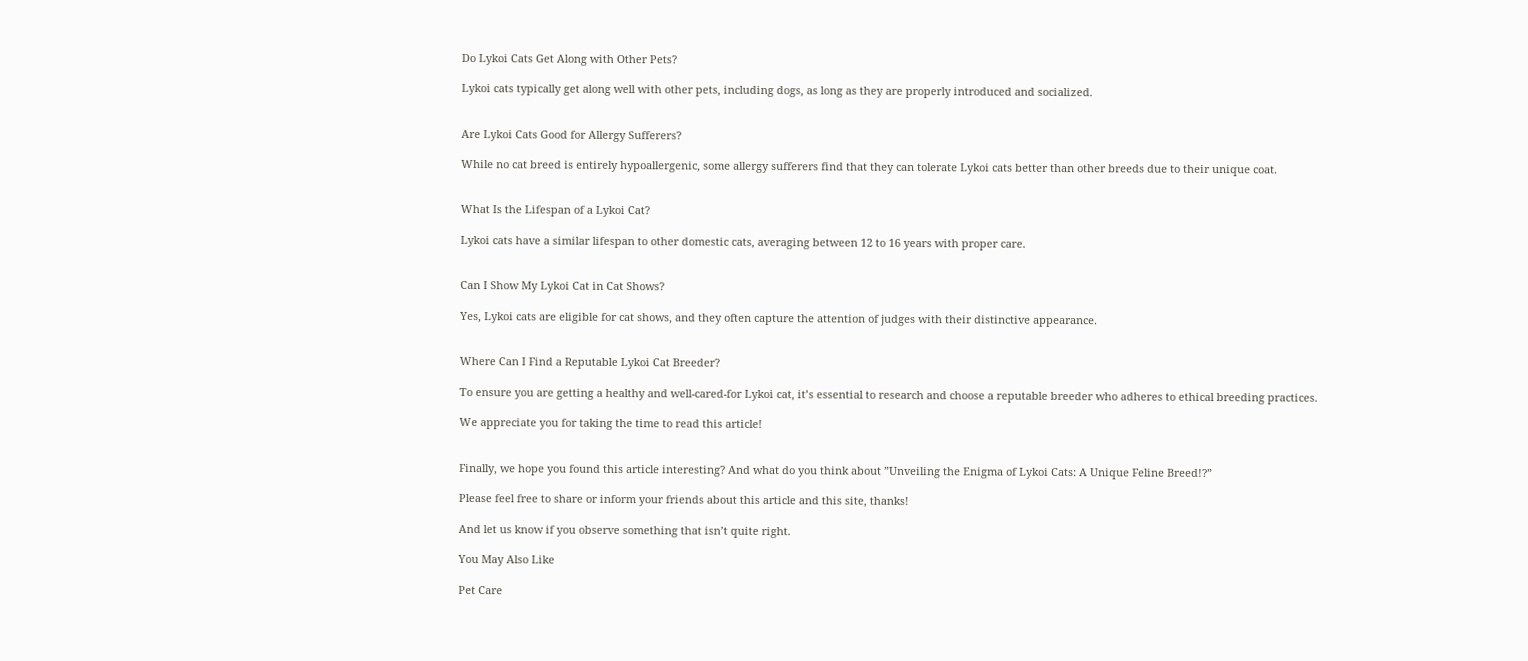Do Lykoi Cats Get Along with Other Pets?

Lykoi cats typically get along well with other pets, including dogs, as long as they are properly introduced and socialized.


Are Lykoi Cats Good for Allergy Sufferers?

While no cat breed is entirely hypoallergenic, some allergy sufferers find that they can tolerate Lykoi cats better than other breeds due to their unique coat.


What Is the Lifespan of a Lykoi Cat?

Lykoi cats have a similar lifespan to other domestic cats, averaging between 12 to 16 years with proper care.


Can I Show My Lykoi Cat in Cat Shows?

Yes, Lykoi cats are eligible for cat shows, and they often capture the attention of judges with their distinctive appearance.


Where Can I Find a Reputable Lykoi Cat Breeder?

To ensure you are getting a healthy and well-cared-for Lykoi cat, it’s essential to research and choose a reputable breeder who adheres to ethical breeding practices.

We appreciate you for taking the time to read this article!


Finally, we hope you found this article interesting? And what do you think about ”Unveiling the Enigma of Lykoi Cats: A Unique Feline Breed!?”

Please feel free to share or inform your friends about this article and this site, thanks!

And let us know if you observe something that isn’t quite right.

You May Also Like

Pet Care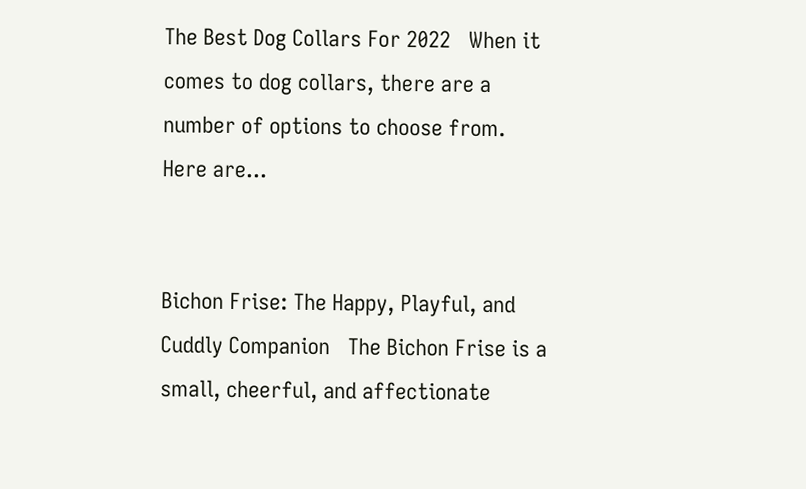The Best Dog Collars For 2022   When it comes to dog collars, there are a number of options to choose from. Here are...


Bichon Frise: The Happy, Playful, and Cuddly Companion   The Bichon Frise is a small, cheerful, and affectionate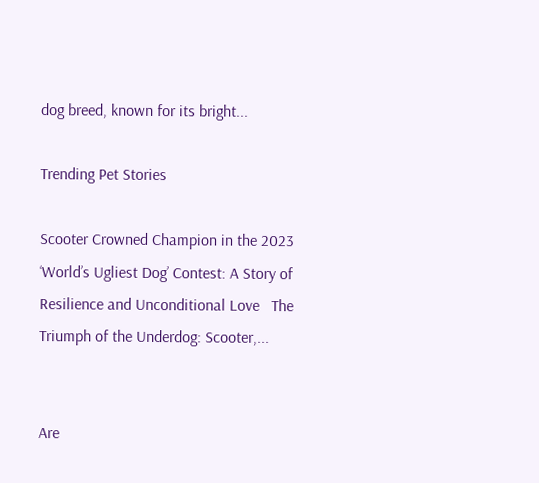dog breed, known for its bright...

Trending Pet Stories

Scooter Crowned Champion in the 2023 ‘World’s Ugliest Dog’ Contest: A Story of Resilience and Unconditional Love   The Triumph of the Underdog: Scooter,...


Are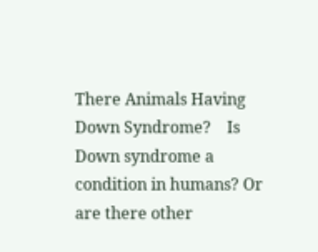There Animals Having Down Syndrome?    Is Down syndrome a condition in humans? Or are there other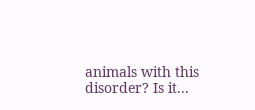animals with this disorder? Is it...